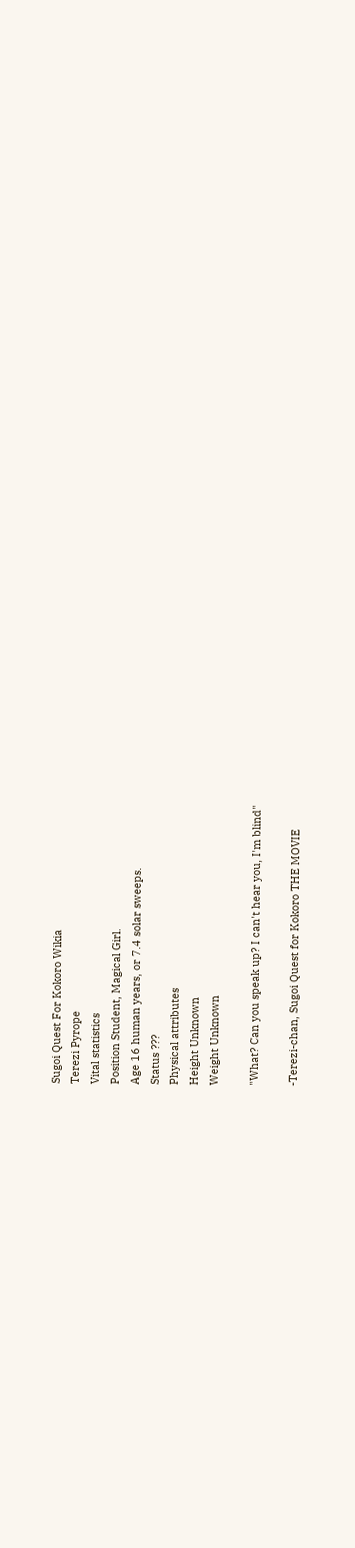Sugoi Quest For Kokoro Wikia
Terezi Pyrope
Vital statistics
Position Student, Magical Girl.
Age 16 human years, or 7.4 solar sweeps.
Status ???
Physical attributes
Height Unknown
Weight Unknown

"What? Can you speak up? I can't hear you, I'm blind"

-Terezi-chan, Sugoi Quest for Kokoro THE MOVIE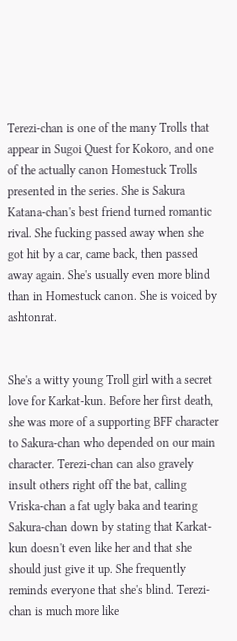Terezi-chan is one of the many Trolls that appear in Sugoi Quest for Kokoro, and one of the actually canon Homestuck Trolls presented in the series. She is Sakura Katana-chan's best friend turned romantic rival. She fucking passed away when she got hit by a car, came back, then passed away again. She's usually even more blind than in Homestuck canon. She is voiced by ashtonrat.


She's a witty young Troll girl with a secret love for Karkat-kun. Before her first death, she was more of a supporting BFF character to Sakura-chan who depended on our main character. Terezi-chan can also gravely insult others right off the bat, calling Vriska-chan a fat ugly baka and tearing Sakura-chan down by stating that Karkat-kun doesn't even like her and that she should just give it up. She frequently reminds everyone that she's blind. Terezi-chan is much more like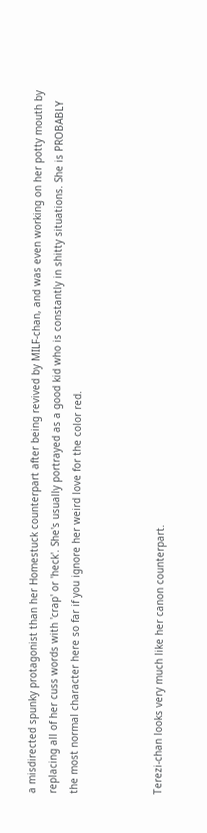a misdirected spunky protagonist than her Homestuck counterpart after being revived by MILF-chan, and was even working on her potty mouth by replacing all of her cuss words with 'crap' or 'heck'. She's usually portrayed as a good kid who is constantly in shitty situations. She is PROBABLY the most normal character here so far if you ignore her weird love for the color red.



Terezi-chan looks very much like her canon counterpart.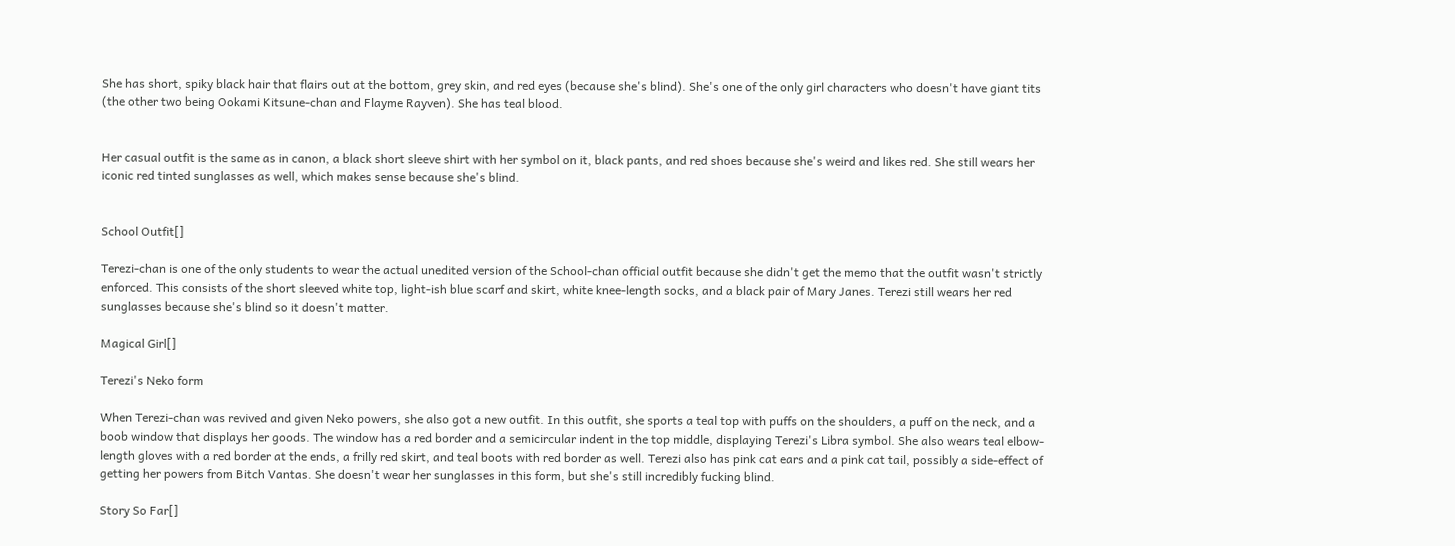She has short, spiky black hair that flairs out at the bottom, grey skin, and red eyes (because she's blind). She's one of the only girl characters who doesn't have giant tits (the other two being Ookami Kitsune-chan and Flayme Rayven). She has teal blood.


Her casual outfit is the same as in canon, a black short sleeve shirt with her symbol on it, black pants, and red shoes because she's weird and likes red. She still wears her iconic red tinted sunglasses as well, which makes sense because she's blind.


School Outfit[]

Terezi-chan is one of the only students to wear the actual unedited version of the School-chan official outfit because she didn't get the memo that the outfit wasn't strictly enforced. This consists of the short sleeved white top, light-ish blue scarf and skirt, white knee-length socks, and a black pair of Mary Janes. Terezi still wears her red sunglasses because she's blind so it doesn't matter.

Magical Girl[]

Terezi's Neko form

When Terezi-chan was revived and given Neko powers, she also got a new outfit. In this outfit, she sports a teal top with puffs on the shoulders, a puff on the neck, and a boob window that displays her goods. The window has a red border and a semicircular indent in the top middle, displaying Terezi's Libra symbol. She also wears teal elbow-length gloves with a red border at the ends, a frilly red skirt, and teal boots with red border as well. Terezi also has pink cat ears and a pink cat tail, possibly a side-effect of getting her powers from Bitch Vantas. She doesn't wear her sunglasses in this form, but she's still incredibly fucking blind.

Story So Far[]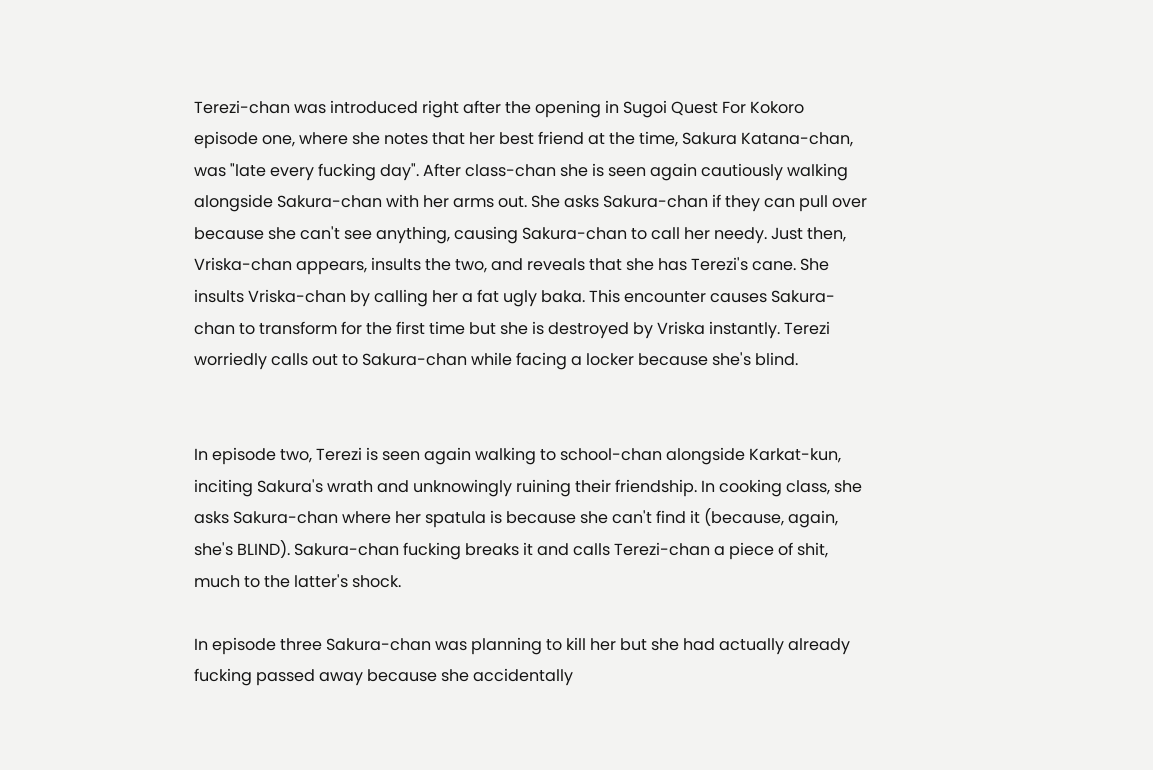Terezi-chan was introduced right after the opening in Sugoi Quest For Kokoro episode one, where she notes that her best friend at the time, Sakura Katana-chan, was "late every fucking day". After class-chan she is seen again cautiously walking alongside Sakura-chan with her arms out. She asks Sakura-chan if they can pull over because she can't see anything, causing Sakura-chan to call her needy. Just then, Vriska-chan appears, insults the two, and reveals that she has Terezi's cane. She insults Vriska-chan by calling her a fat ugly baka. This encounter causes Sakura-chan to transform for the first time but she is destroyed by Vriska instantly. Terezi worriedly calls out to Sakura-chan while facing a locker because she's blind.


In episode two, Terezi is seen again walking to school-chan alongside Karkat-kun, inciting Sakura's wrath and unknowingly ruining their friendship. In cooking class, she asks Sakura-chan where her spatula is because she can't find it (because, again, she's BLIND). Sakura-chan fucking breaks it and calls Terezi-chan a piece of shit, much to the latter's shock.

In episode three Sakura-chan was planning to kill her but she had actually already fucking passed away because she accidentally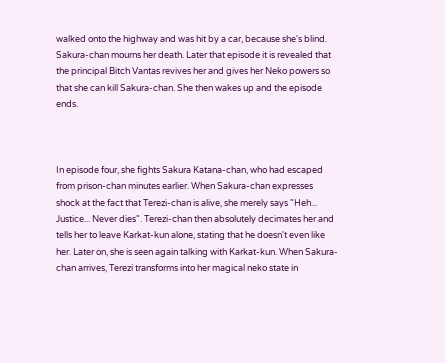walked onto the highway and was hit by a car, because she's blind. Sakura-chan mourns her death. Later that episode it is revealed that the principal Bitch Vantas revives her and gives her Neko powers so that she can kill Sakura-chan. She then wakes up and the episode ends.



In episode four, she fights Sakura Katana-chan, who had escaped from prison-chan minutes earlier. When Sakura-chan expresses shock at the fact that Terezi-chan is alive, she merely says "Heh... Justice... Never dies". Terezi-chan then absolutely decimates her and tells her to leave Karkat-kun alone, stating that he doesn't even like her. Later on, she is seen again talking with Karkat-kun. When Sakura-chan arrives, Terezi transforms into her magical neko state in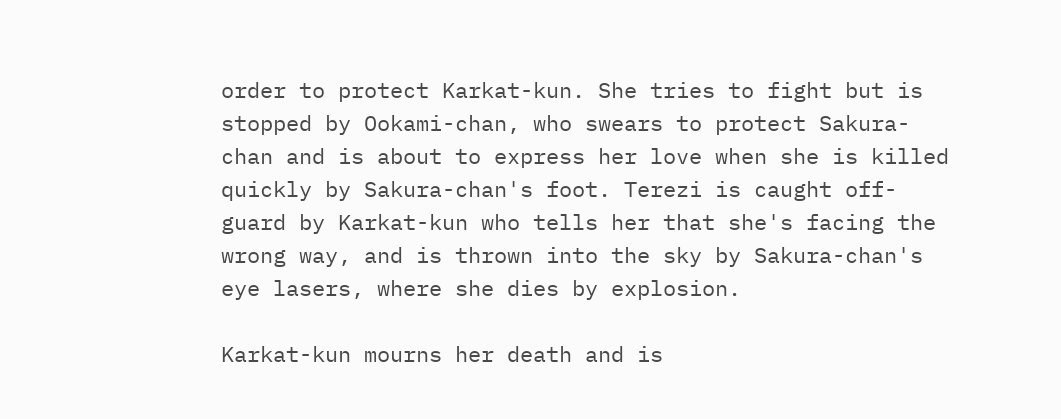order to protect Karkat-kun. She tries to fight but is stopped by Ookami-chan, who swears to protect Sakura-chan and is about to express her love when she is killed quickly by Sakura-chan's foot. Terezi is caught off-guard by Karkat-kun who tells her that she's facing the wrong way, and is thrown into the sky by Sakura-chan's eye lasers, where she dies by explosion.

Karkat-kun mourns her death and is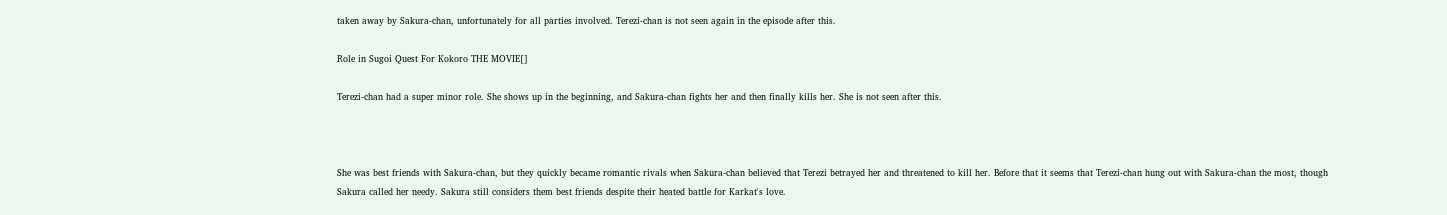taken away by Sakura-chan, unfortunately for all parties involved. Terezi-chan is not seen again in the episode after this.

Role in Sugoi Quest For Kokoro THE MOVIE[]

Terezi-chan had a super minor role. She shows up in the beginning, and Sakura-chan fights her and then finally kills her. She is not seen after this.



She was best friends with Sakura-chan, but they quickly became romantic rivals when Sakura-chan believed that Terezi betrayed her and threatened to kill her. Before that it seems that Terezi-chan hung out with Sakura-chan the most, though Sakura called her needy. Sakura still considers them best friends despite their heated battle for Karkat's love.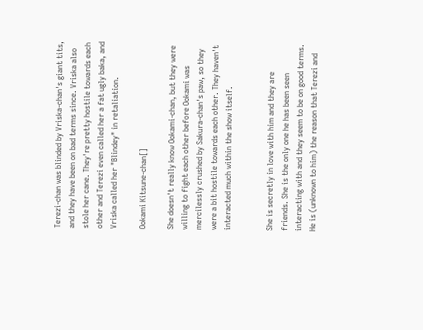Terezi-chan was blinded by Vriska-chan's giant tits, and they have been on bad terms since. Vriska also stole her cane. They're pretty hostile towards each other and Terezi even called her a fat ugly baka, and Vriska called her "Blindey" in retaliation.

Ookami Kitsune-chan[]

She doesn't really know Ookami-chan, but they were willing to fight each other before Ookami was mercilessly crushed by Sakura-chan's paw, so they were a bit hostile towards each other. They haven't interacted much within the show itself.


She is secretly in love with him and they are friends. She is the only one he has been seen interacting with and they seem to be on good terms. He is (unknown to him) the reason that Terezi and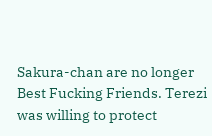Sakura-chan are no longer Best Fucking Friends. Terezi was willing to protect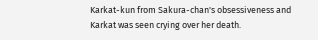Karkat-kun from Sakura-chan's obsessiveness and Karkat was seen crying over her death.